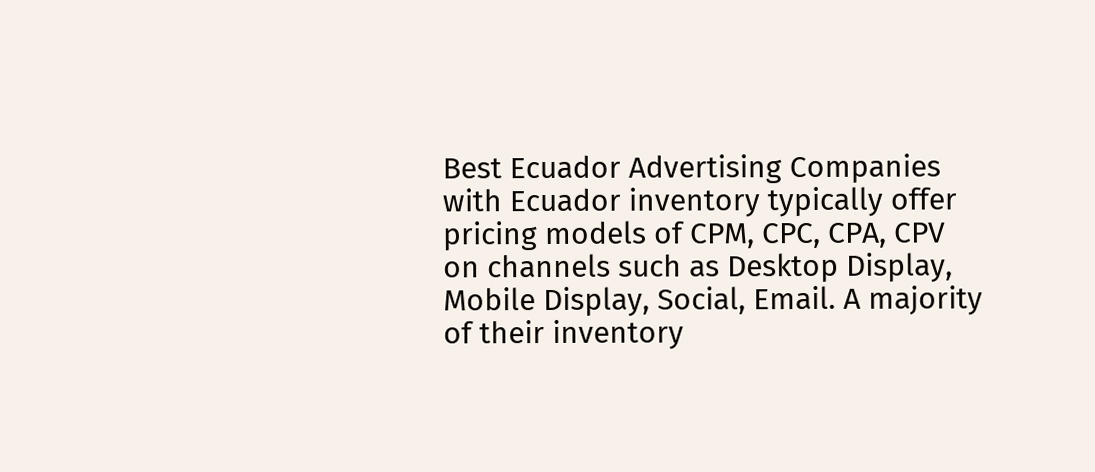Best Ecuador Advertising Companies
with Ecuador inventory typically offer pricing models of CPM, CPC, CPA, CPV on channels such as Desktop Display, Mobile Display, Social, Email. A majority of their inventory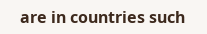are in countries such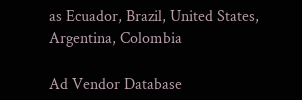as Ecuador, Brazil, United States, Argentina, Colombia

Ad Vendor Database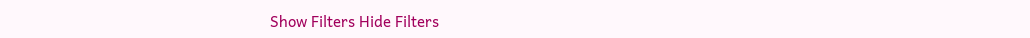Show Filters Hide Filters